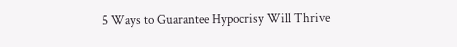5 Ways to Guarantee Hypocrisy Will Thrive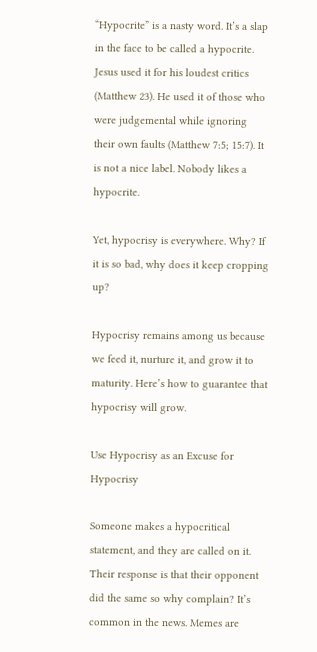“Hypocrite” is a nasty word. It’s a slap in the face to be called a hypocrite. Jesus used it for his loudest critics (Matthew 23). He used it of those who were judgemental while ignoring their own faults (Matthew 7:5; 15:7). It is not a nice label. Nobody likes a hypocrite.

Yet, hypocrisy is everywhere. Why? If it is so bad, why does it keep cropping up?

Hypocrisy remains among us because we feed it, nurture it, and grow it to maturity. Here’s how to guarantee that hypocrisy will grow.

Use Hypocrisy as an Excuse for Hypocrisy

Someone makes a hypocritical statement, and they are called on it. Their response is that their opponent did the same so why complain? It’s common in the news. Memes are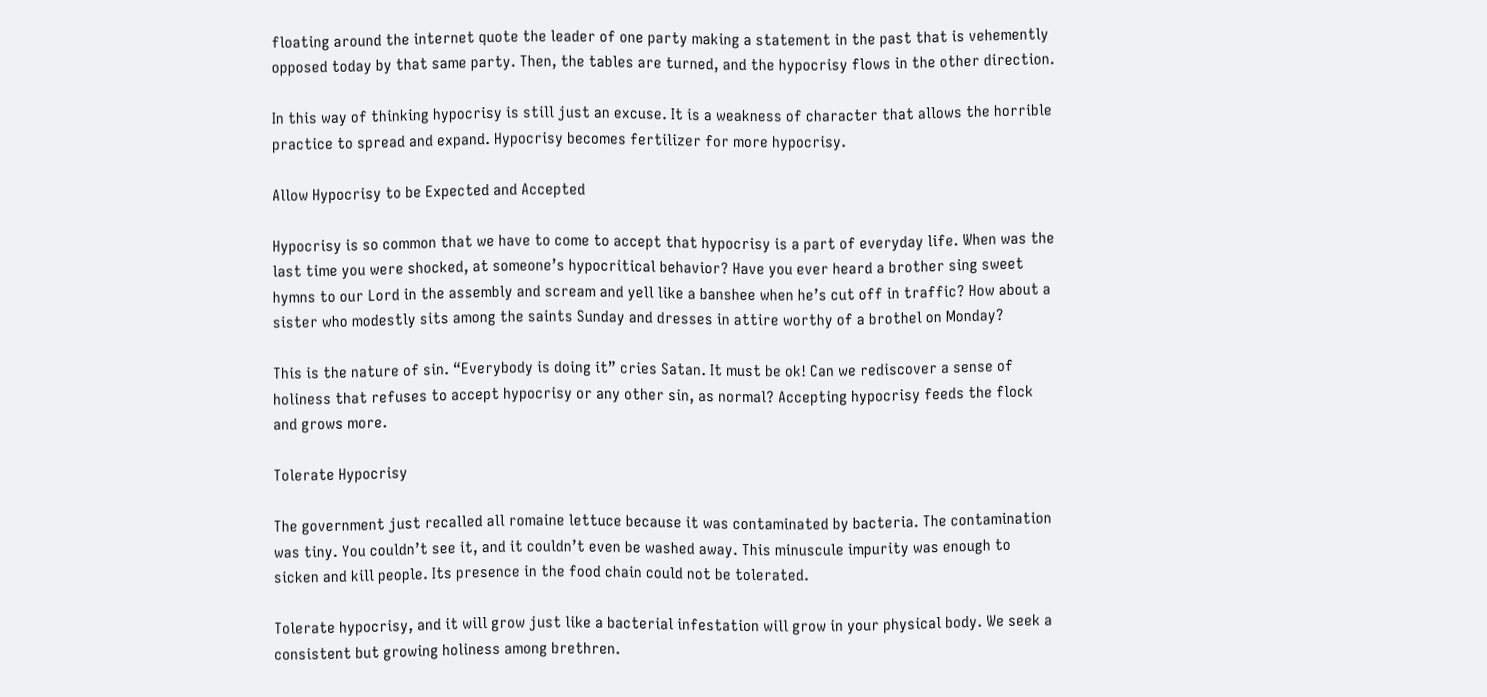floating around the internet quote the leader of one party making a statement in the past that is vehemently opposed today by that same party. Then, the tables are turned, and the hypocrisy flows in the other direction.

In this way of thinking hypocrisy is still just an excuse. It is a weakness of character that allows the horrible practice to spread and expand. Hypocrisy becomes fertilizer for more hypocrisy.

Allow Hypocrisy to be Expected and Accepted

Hypocrisy is so common that we have to come to accept that hypocrisy is a part of everyday life. When was the last time you were shocked, at someone’s hypocritical behavior? Have you ever heard a brother sing sweet hymns to our Lord in the assembly and scream and yell like a banshee when he’s cut off in traffic? How about a sister who modestly sits among the saints Sunday and dresses in attire worthy of a brothel on Monday?

This is the nature of sin. “Everybody is doing it” cries Satan. It must be ok! Can we rediscover a sense of holiness that refuses to accept hypocrisy or any other sin, as normal? Accepting hypocrisy feeds the flock and grows more.

Tolerate Hypocrisy

The government just recalled all romaine lettuce because it was contaminated by bacteria. The contamination was tiny. You couldn’t see it, and it couldn’t even be washed away. This minuscule impurity was enough to sicken and kill people. Its presence in the food chain could not be tolerated.

Tolerate hypocrisy, and it will grow just like a bacterial infestation will grow in your physical body. We seek a consistent but growing holiness among brethren.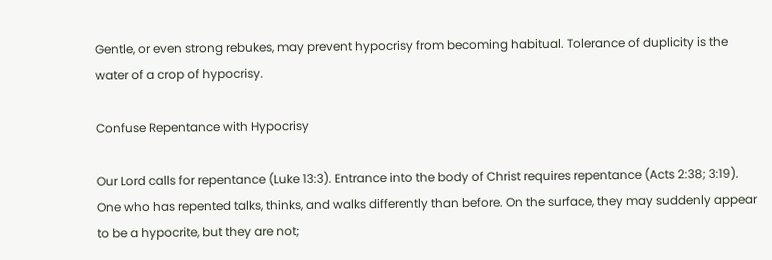Gentle, or even strong rebukes, may prevent hypocrisy from becoming habitual. Tolerance of duplicity is the water of a crop of hypocrisy.

Confuse Repentance with Hypocrisy

Our Lord calls for repentance (Luke 13:3). Entrance into the body of Christ requires repentance (Acts 2:38; 3:19). One who has repented talks, thinks, and walks differently than before. On the surface, they may suddenly appear to be a hypocrite, but they are not;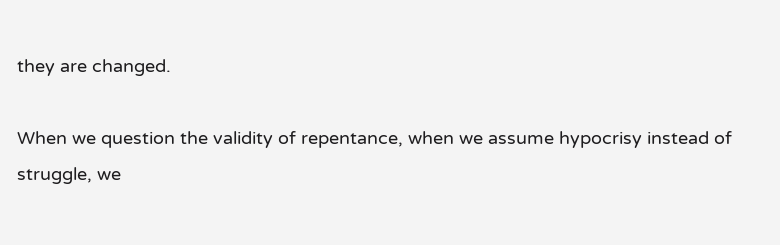they are changed.

When we question the validity of repentance, when we assume hypocrisy instead of struggle, we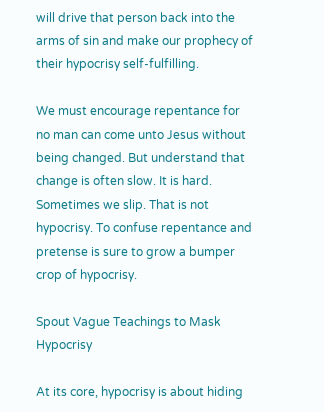will drive that person back into the arms of sin and make our prophecy of their hypocrisy self-fulfilling.

We must encourage repentance for no man can come unto Jesus without being changed. But understand that change is often slow. It is hard. Sometimes we slip. That is not hypocrisy. To confuse repentance and pretense is sure to grow a bumper crop of hypocrisy.

Spout Vague Teachings to Mask Hypocrisy

At its core, hypocrisy is about hiding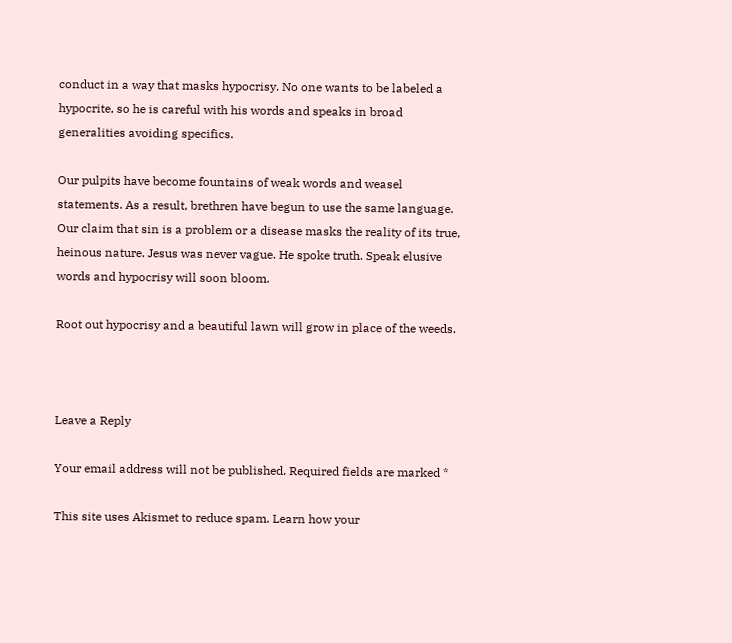conduct in a way that masks hypocrisy. No one wants to be labeled a hypocrite, so he is careful with his words and speaks in broad generalities avoiding specifics.

Our pulpits have become fountains of weak words and weasel statements. As a result, brethren have begun to use the same language. Our claim that sin is a problem or a disease masks the reality of its true, heinous nature. Jesus was never vague. He spoke truth. Speak elusive words and hypocrisy will soon bloom.

Root out hypocrisy and a beautiful lawn will grow in place of the weeds.



Leave a Reply

Your email address will not be published. Required fields are marked *

This site uses Akismet to reduce spam. Learn how your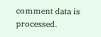comment data is processed.